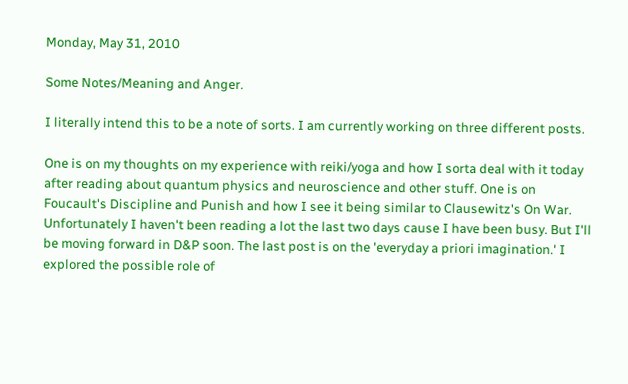Monday, May 31, 2010

Some Notes/Meaning and Anger.

I literally intend this to be a note of sorts. I am currently working on three different posts.

One is on my thoughts on my experience with reiki/yoga and how I sorta deal with it today after reading about quantum physics and neuroscience and other stuff. One is on Foucault's Discipline and Punish and how I see it being similar to Clausewitz's On War. Unfortunately I haven't been reading a lot the last two days cause I have been busy. But I'll be moving forward in D&P soon. The last post is on the 'everyday a priori imagination.' I explored the possible role of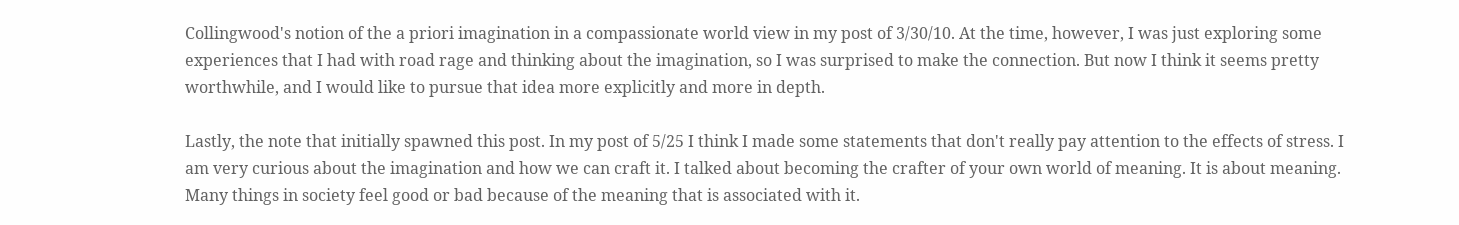Collingwood's notion of the a priori imagination in a compassionate world view in my post of 3/30/10. At the time, however, I was just exploring some experiences that I had with road rage and thinking about the imagination, so I was surprised to make the connection. But now I think it seems pretty worthwhile, and I would like to pursue that idea more explicitly and more in depth.

Lastly, the note that initially spawned this post. In my post of 5/25 I think I made some statements that don't really pay attention to the effects of stress. I am very curious about the imagination and how we can craft it. I talked about becoming the crafter of your own world of meaning. It is about meaning. Many things in society feel good or bad because of the meaning that is associated with it.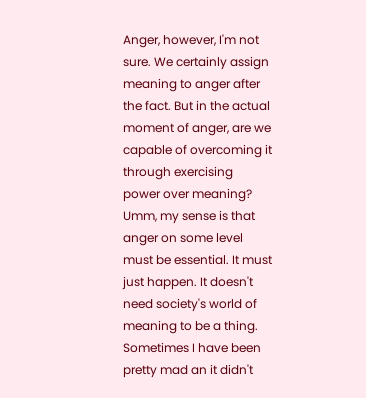Anger, however, I'm not sure. We certainly assign meaning to anger after the fact. But in the actual moment of anger, are we capable of overcoming it through exercising power over meaning? Umm, my sense is that anger on some level must be essential. It must just happen. It doesn't need society's world of meaning to be a thing. Sometimes I have been pretty mad an it didn't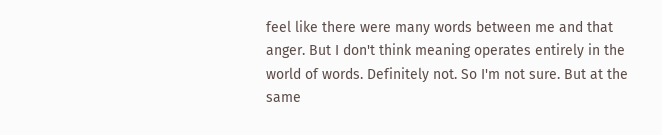feel like there were many words between me and that anger. But I don't think meaning operates entirely in the world of words. Definitely not. So I'm not sure. But at the same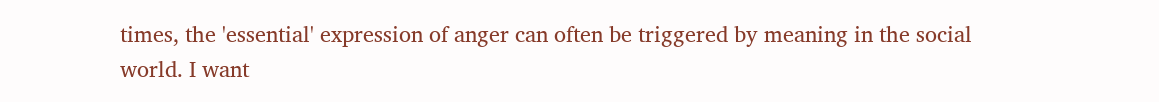times, the 'essential' expression of anger can often be triggered by meaning in the social world. I want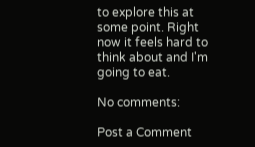to explore this at some point. Right now it feels hard to think about and I'm going to eat.

No comments:

Post a Comment